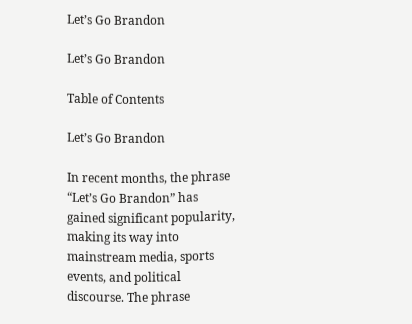Let’s Go Brandon

Let’s Go Brandon

Table of Contents

Let’s Go Brandon

In recent months, the phrase “Let’s Go Brandon” has gained significant popularity, making its way into mainstream media, sports events, and political discourse. The phrase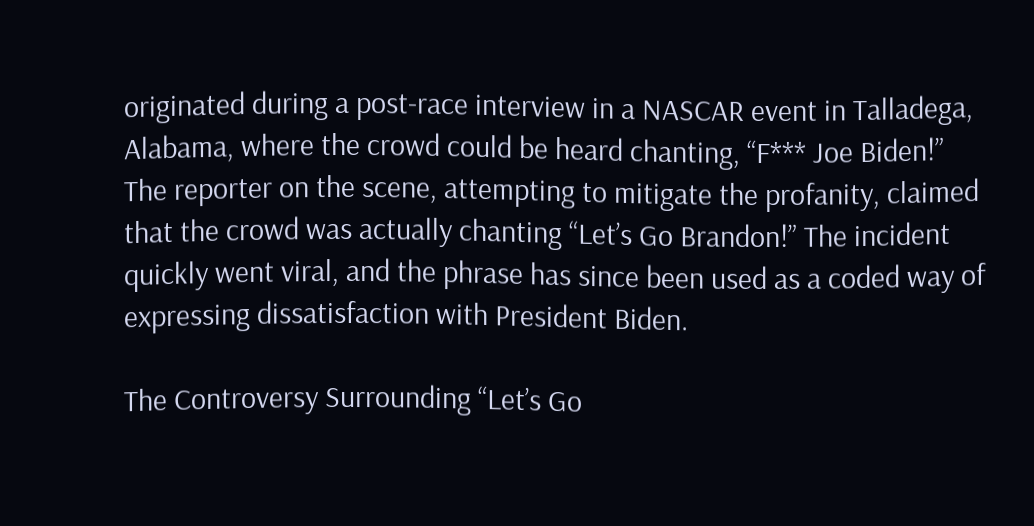originated during a post-race interview in a NASCAR event in Talladega, Alabama, where the crowd could be heard chanting, “F*** Joe Biden!” The reporter on the scene, attempting to mitigate the profanity, claimed that the crowd was actually chanting “Let’s Go Brandon!” The incident quickly went viral, and the phrase has since been used as a coded way of expressing dissatisfaction with President Biden.

The Controversy Surrounding “Let’s Go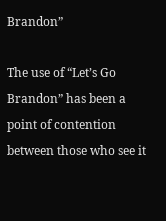Brandon”

The use of “Let’s Go Brandon” has been a point of contention between those who see it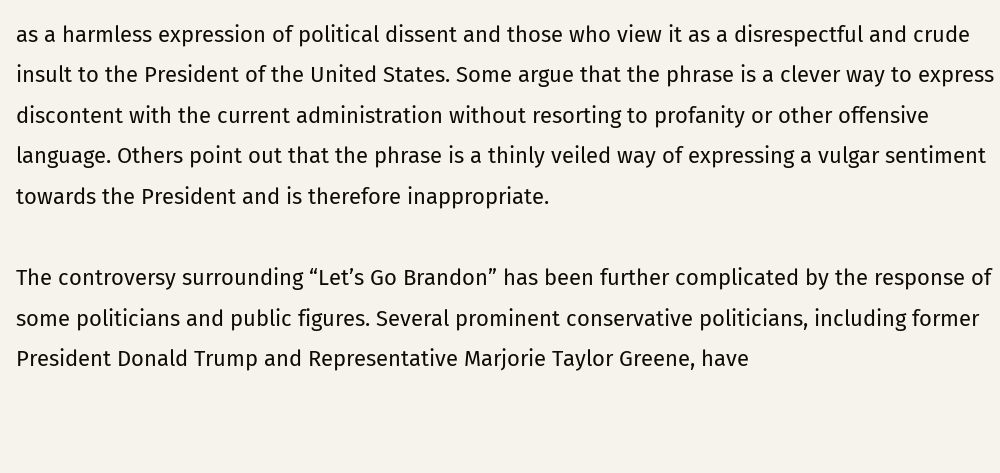as a harmless expression of political dissent and those who view it as a disrespectful and crude insult to the President of the United States. Some argue that the phrase is a clever way to express discontent with the current administration without resorting to profanity or other offensive language. Others point out that the phrase is a thinly veiled way of expressing a vulgar sentiment towards the President and is therefore inappropriate.

The controversy surrounding “Let’s Go Brandon” has been further complicated by the response of some politicians and public figures. Several prominent conservative politicians, including former President Donald Trump and Representative Marjorie Taylor Greene, have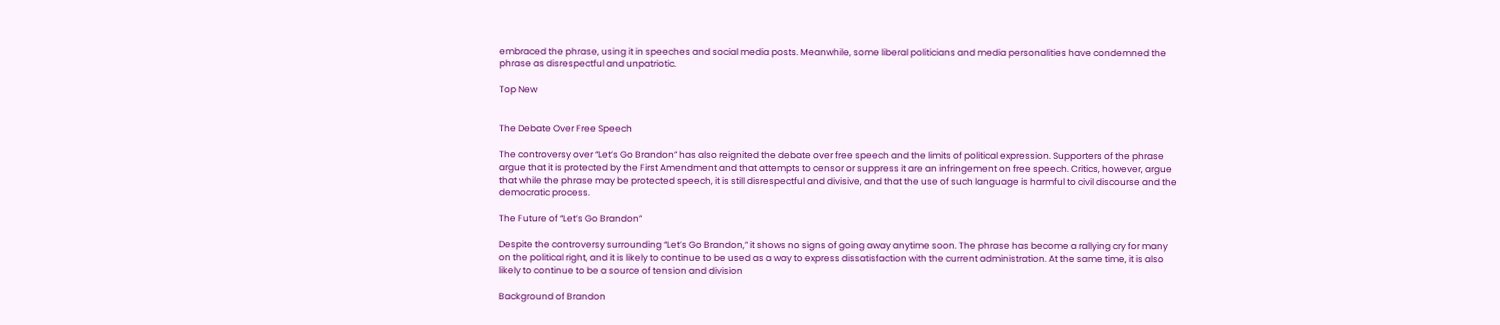embraced the phrase, using it in speeches and social media posts. Meanwhile, some liberal politicians and media personalities have condemned the phrase as disrespectful and unpatriotic.

Top New


The Debate Over Free Speech

The controversy over “Let’s Go Brandon” has also reignited the debate over free speech and the limits of political expression. Supporters of the phrase argue that it is protected by the First Amendment and that attempts to censor or suppress it are an infringement on free speech. Critics, however, argue that while the phrase may be protected speech, it is still disrespectful and divisive, and that the use of such language is harmful to civil discourse and the democratic process.

The Future of “Let’s Go Brandon”

Despite the controversy surrounding “Let’s Go Brandon,” it shows no signs of going away anytime soon. The phrase has become a rallying cry for many on the political right, and it is likely to continue to be used as a way to express dissatisfaction with the current administration. At the same time, it is also likely to continue to be a source of tension and division

Background of Brandon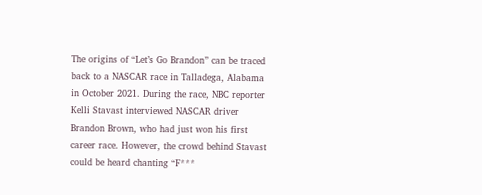The origins of “Let’s Go Brandon” can be traced back to a NASCAR race in Talladega, Alabama in October 2021. During the race, NBC reporter Kelli Stavast interviewed NASCAR driver Brandon Brown, who had just won his first career race. However, the crowd behind Stavast could be heard chanting “F***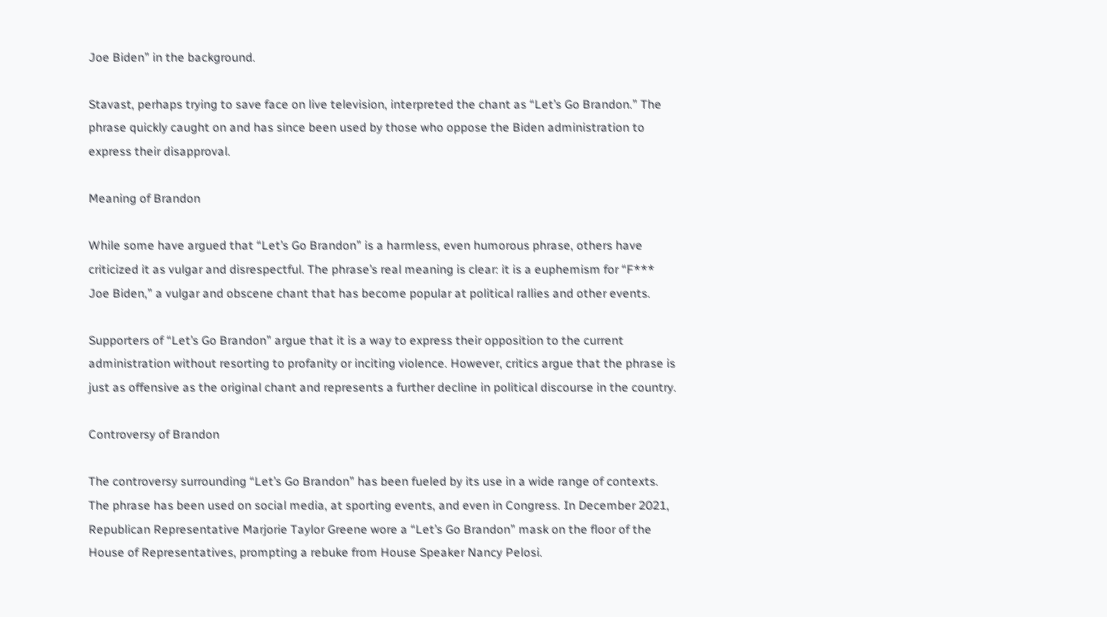Joe Biden” in the background.

Stavast, perhaps trying to save face on live television, interpreted the chant as “Let’s Go Brandon.” The phrase quickly caught on and has since been used by those who oppose the Biden administration to express their disapproval.

Meaning of Brandon

While some have argued that “Let’s Go Brandon” is a harmless, even humorous phrase, others have criticized it as vulgar and disrespectful. The phrase’s real meaning is clear: it is a euphemism for “F*** Joe Biden,” a vulgar and obscene chant that has become popular at political rallies and other events.

Supporters of “Let’s Go Brandon” argue that it is a way to express their opposition to the current administration without resorting to profanity or inciting violence. However, critics argue that the phrase is just as offensive as the original chant and represents a further decline in political discourse in the country.

Controversy of Brandon

The controversy surrounding “Let’s Go Brandon” has been fueled by its use in a wide range of contexts. The phrase has been used on social media, at sporting events, and even in Congress. In December 2021, Republican Representative Marjorie Taylor Greene wore a “Let’s Go Brandon” mask on the floor of the House of Representatives, prompting a rebuke from House Speaker Nancy Pelosi.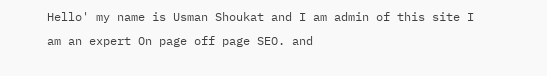Hello' my name is Usman Shoukat and I am admin of this site I am an expert On page off page SEO. and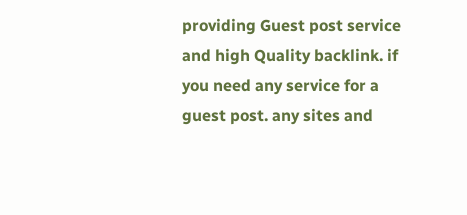providing Guest post service and high Quality backlink. if you need any service for a guest post. any sites and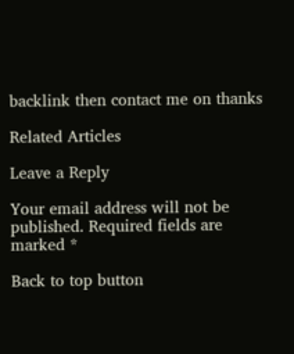backlink then contact me on thanks

Related Articles

Leave a Reply

Your email address will not be published. Required fields are marked *

Back to top button